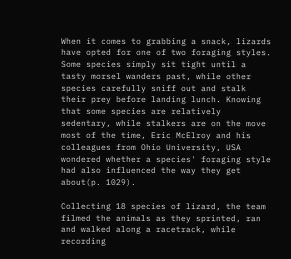When it comes to grabbing a snack, lizards have opted for one of two foraging styles. Some species simply sit tight until a tasty morsel wanders past, while other species carefully sniff out and stalk their prey before landing lunch. Knowing that some species are relatively sedentary, while stalkers are on the move most of the time, Eric McElroy and his colleagues from Ohio University, USA wondered whether a species' foraging style had also influenced the way they get about(p. 1029).

Collecting 18 species of lizard, the team filmed the animals as they sprinted, ran and walked along a racetrack, while recording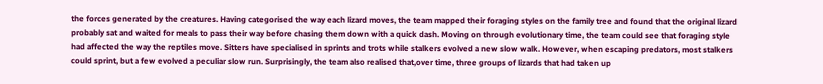the forces generated by the creatures. Having categorised the way each lizard moves, the team mapped their foraging styles on the family tree and found that the original lizard probably sat and waited for meals to pass their way before chasing them down with a quick dash. Moving on through evolutionary time, the team could see that foraging style had affected the way the reptiles move. Sitters have specialised in sprints and trots while stalkers evolved a new slow walk. However, when escaping predators, most stalkers could sprint, but a few evolved a peculiar slow run. Surprisingly, the team also realised that,over time, three groups of lizards that had taken up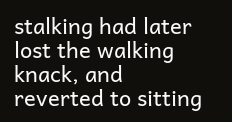stalking had later lost the walking knack, and reverted to sitting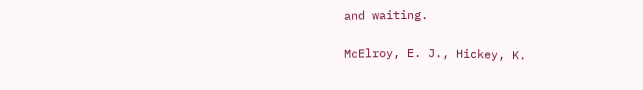and waiting.

McElroy, E. J., Hickey, K.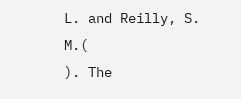L. and Reilly, S. M.(
). The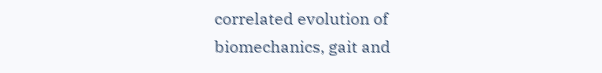correlated evolution of biomechanics, gait and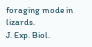foraging mode in lizards.
J. Exp. Biol.